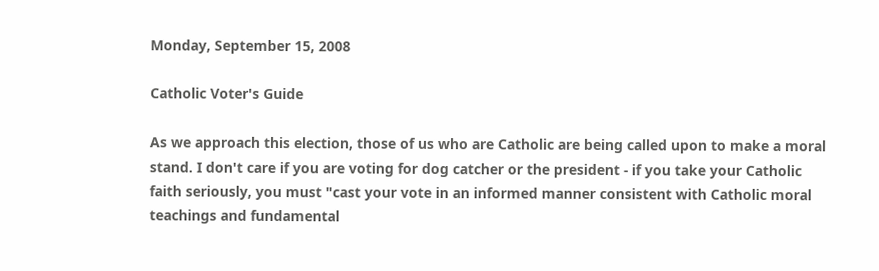Monday, September 15, 2008

Catholic Voter's Guide

As we approach this election, those of us who are Catholic are being called upon to make a moral stand. I don't care if you are voting for dog catcher or the president - if you take your Catholic faith seriously, you must "cast your vote in an informed manner consistent with Catholic moral teachings and fundamental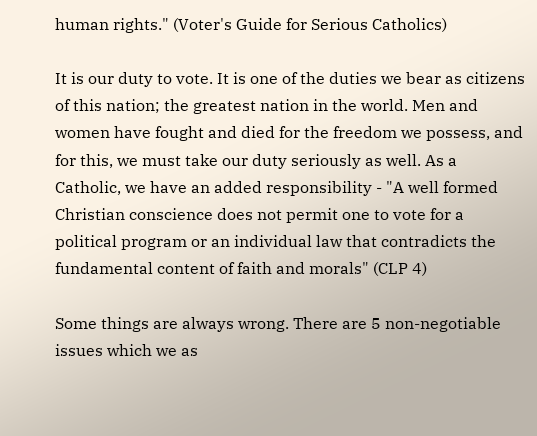human rights." (Voter's Guide for Serious Catholics)

It is our duty to vote. It is one of the duties we bear as citizens of this nation; the greatest nation in the world. Men and women have fought and died for the freedom we possess, and for this, we must take our duty seriously as well. As a Catholic, we have an added responsibility - "A well formed Christian conscience does not permit one to vote for a political program or an individual law that contradicts the fundamental content of faith and morals" (CLP 4)

Some things are always wrong. There are 5 non-negotiable issues which we as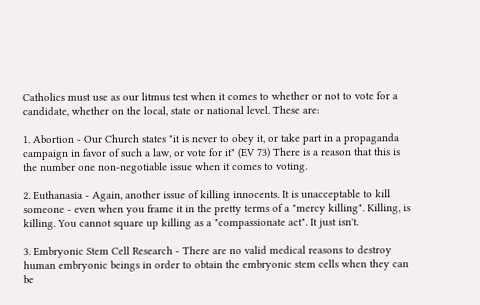Catholics must use as our litmus test when it comes to whether or not to vote for a candidate, whether on the local, state or national level. These are:

1. Abortion - Our Church states "it is never to obey it, or take part in a propaganda campaign in favor of such a law, or vote for it" (EV 73) There is a reason that this is the number one non-negotiable issue when it comes to voting.

2. Euthanasia - Again, another issue of killing innocents. It is unacceptable to kill someone - even when you frame it in the pretty terms of a "mercy killing". Killing, is killing. You cannot square up killing as a "compassionate act". It just isn't.

3. Embryonic Stem Cell Research - There are no valid medical reasons to destroy human embryonic beings in order to obtain the embryonic stem cells when they can be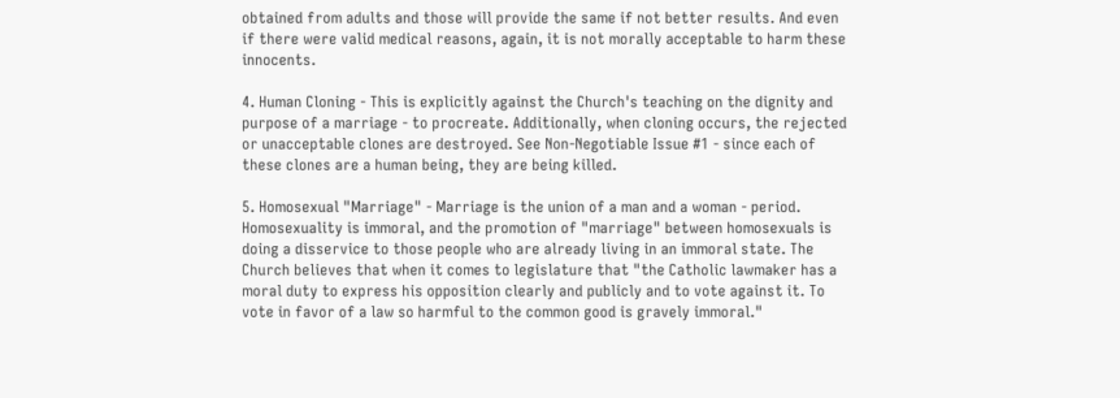obtained from adults and those will provide the same if not better results. And even if there were valid medical reasons, again, it is not morally acceptable to harm these innocents.

4. Human Cloning - This is explicitly against the Church's teaching on the dignity and purpose of a marriage - to procreate. Additionally, when cloning occurs, the rejected or unacceptable clones are destroyed. See Non-Negotiable Issue #1 - since each of these clones are a human being, they are being killed.

5. Homosexual "Marriage" - Marriage is the union of a man and a woman - period. Homosexuality is immoral, and the promotion of "marriage" between homosexuals is doing a disservice to those people who are already living in an immoral state. The Church believes that when it comes to legislature that "the Catholic lawmaker has a moral duty to express his opposition clearly and publicly and to vote against it. To vote in favor of a law so harmful to the common good is gravely immoral."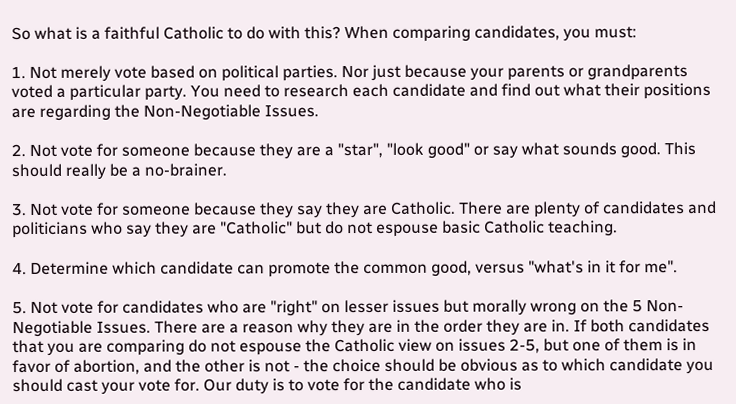So what is a faithful Catholic to do with this? When comparing candidates, you must:

1. Not merely vote based on political parties. Nor just because your parents or grandparents voted a particular party. You need to research each candidate and find out what their positions are regarding the Non-Negotiable Issues.

2. Not vote for someone because they are a "star", "look good" or say what sounds good. This should really be a no-brainer.

3. Not vote for someone because they say they are Catholic. There are plenty of candidates and politicians who say they are "Catholic" but do not espouse basic Catholic teaching.

4. Determine which candidate can promote the common good, versus "what's in it for me".

5. Not vote for candidates who are "right" on lesser issues but morally wrong on the 5 Non-Negotiable Issues. There are a reason why they are in the order they are in. If both candidates that you are comparing do not espouse the Catholic view on issues 2-5, but one of them is in favor of abortion, and the other is not - the choice should be obvious as to which candidate you should cast your vote for. Our duty is to vote for the candidate who is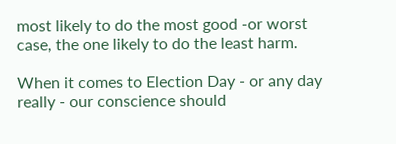most likely to do the most good -or worst case, the one likely to do the least harm.

When it comes to Election Day - or any day really - our conscience should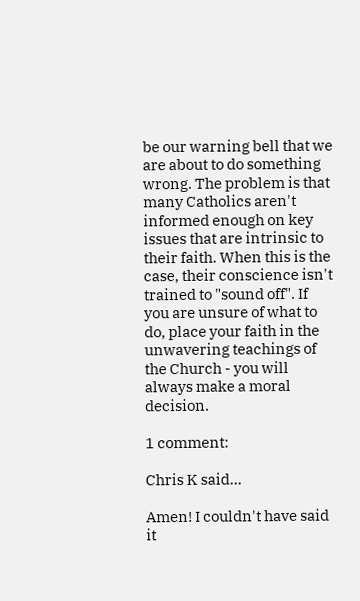be our warning bell that we are about to do something wrong. The problem is that many Catholics aren't informed enough on key issues that are intrinsic to their faith. When this is the case, their conscience isn't trained to "sound off". If you are unsure of what to do, place your faith in the unwavering teachings of the Church - you will always make a moral decision.

1 comment:

Chris K said...

Amen! I couldn't have said it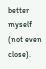better myself (not even close).